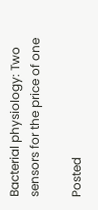Bacterial physiology: Two sensors for the price of one

Posted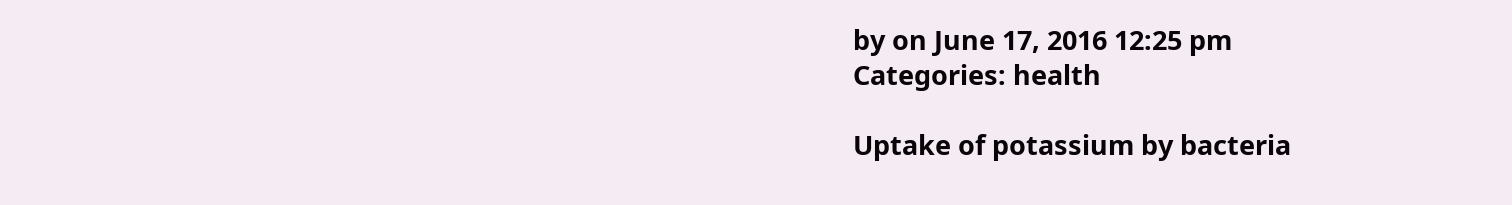by on June 17, 2016 12:25 pm
Categories: health

Uptake of potassium by bacteria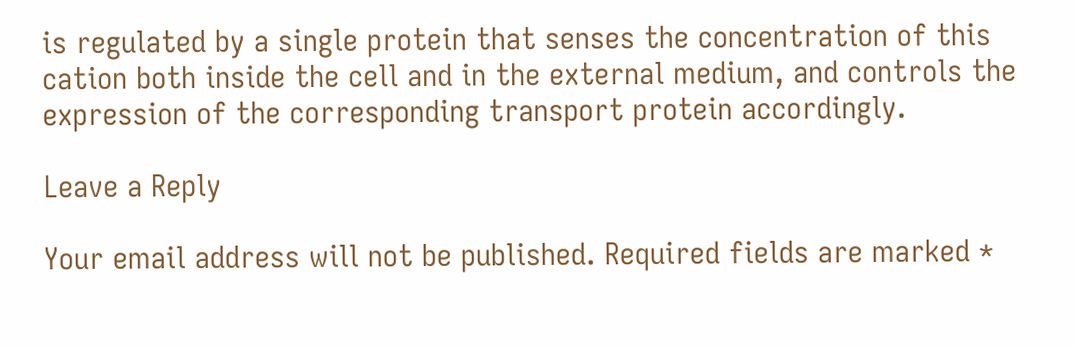is regulated by a single protein that senses the concentration of this cation both inside the cell and in the external medium, and controls the expression of the corresponding transport protein accordingly.

Leave a Reply

Your email address will not be published. Required fields are marked *